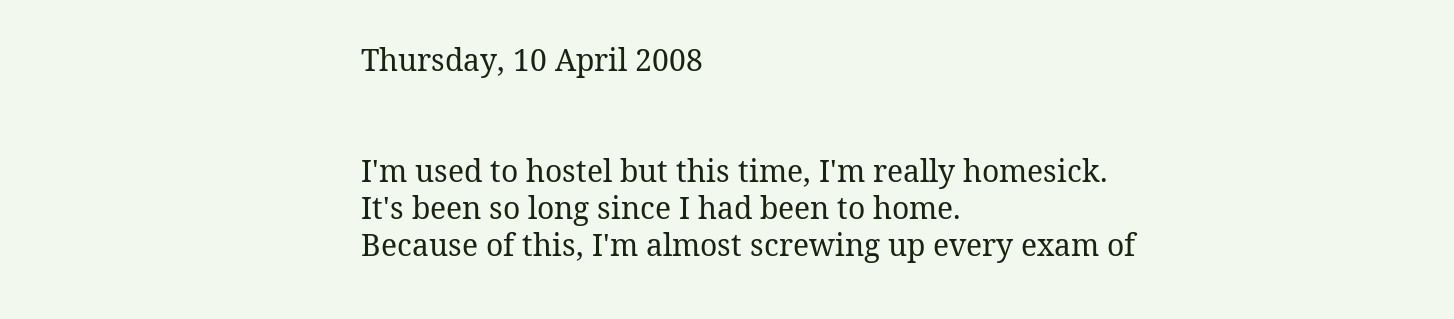Thursday, 10 April 2008


I'm used to hostel but this time, I'm really homesick.
It's been so long since I had been to home.
Because of this, I'm almost screwing up every exam of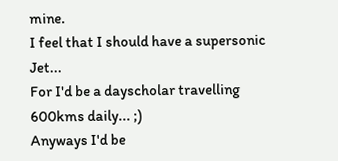mine.
I feel that I should have a supersonic Jet...
For I'd be a dayscholar travelling 600kms daily... ;)
Anyways I'd be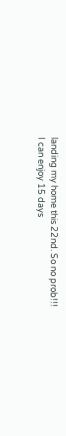landing my home this 22nd. So no prob!!!
I can enjoy 15 days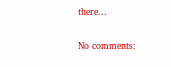there...

No comments: